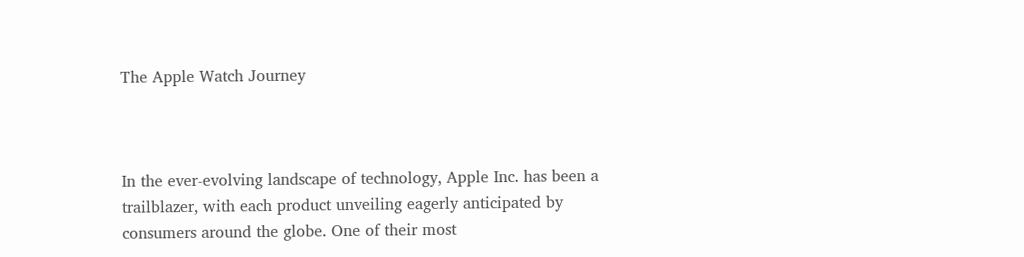The Apple Watch Journey



In the ever-evolving landscape of technology, Apple Inc. has been a trailblazer, with each product unveiling eagerly anticipated by consumers around the globe. One of their most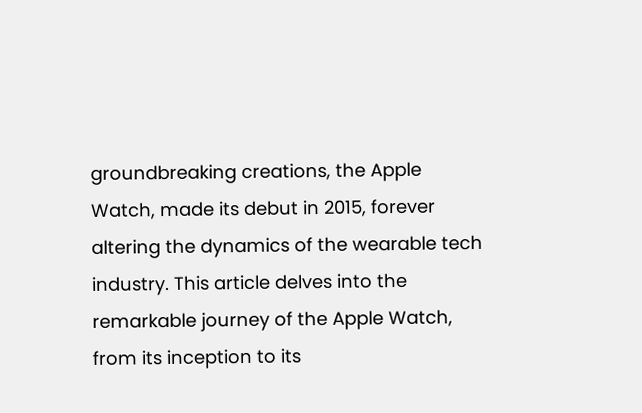groundbreaking creations, the Apple Watch, made its debut in 2015, forever altering the dynamics of the wearable tech industry. This article delves into the remarkable journey of the Apple Watch, from its inception to its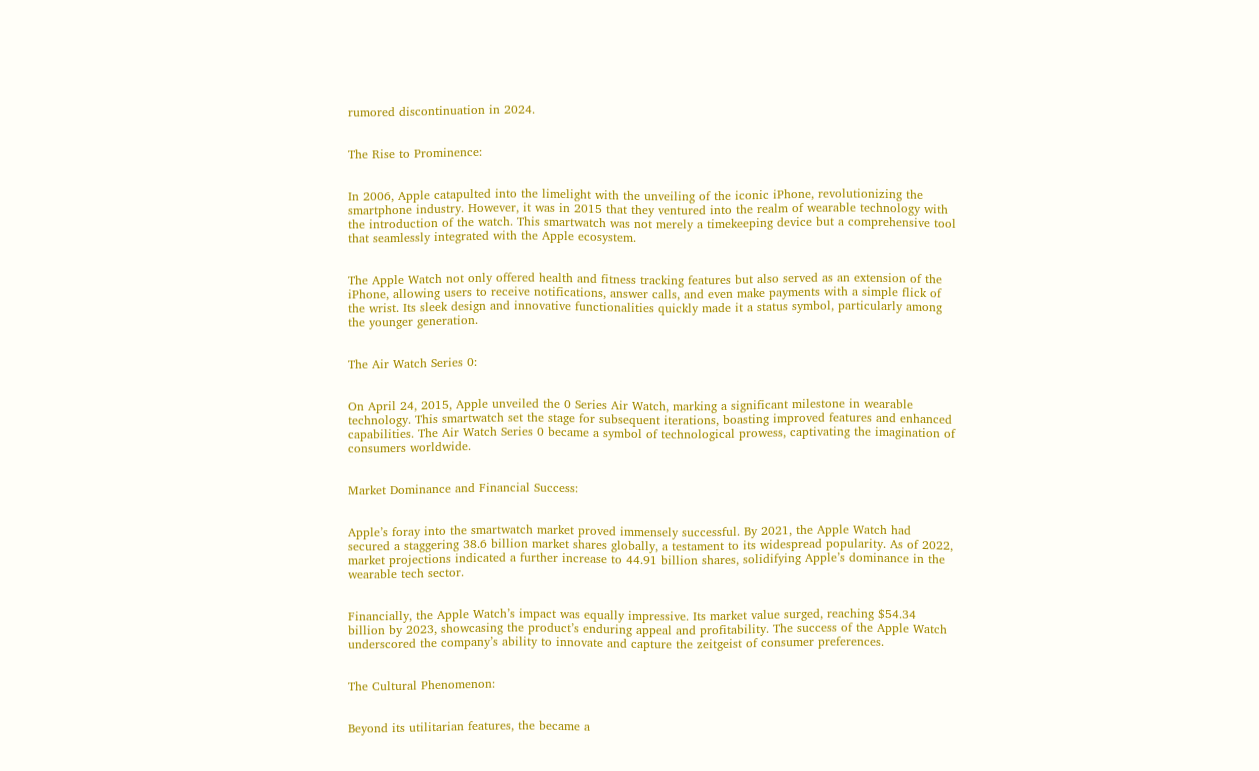rumored discontinuation in 2024.


The Rise to Prominence:


In 2006, Apple catapulted into the limelight with the unveiling of the iconic iPhone, revolutionizing the smartphone industry. However, it was in 2015 that they ventured into the realm of wearable technology with the introduction of the watch. This smartwatch was not merely a timekeeping device but a comprehensive tool that seamlessly integrated with the Apple ecosystem.


The Apple Watch not only offered health and fitness tracking features but also served as an extension of the iPhone, allowing users to receive notifications, answer calls, and even make payments with a simple flick of the wrist. Its sleek design and innovative functionalities quickly made it a status symbol, particularly among the younger generation.


The Air Watch Series 0:


On April 24, 2015, Apple unveiled the 0 Series Air Watch, marking a significant milestone in wearable technology. This smartwatch set the stage for subsequent iterations, boasting improved features and enhanced capabilities. The Air Watch Series 0 became a symbol of technological prowess, captivating the imagination of consumers worldwide.


Market Dominance and Financial Success:


Apple’s foray into the smartwatch market proved immensely successful. By 2021, the Apple Watch had secured a staggering 38.6 billion market shares globally, a testament to its widespread popularity. As of 2022, market projections indicated a further increase to 44.91 billion shares, solidifying Apple’s dominance in the wearable tech sector.


Financially, the Apple Watch’s impact was equally impressive. Its market value surged, reaching $54.34 billion by 2023, showcasing the product’s enduring appeal and profitability. The success of the Apple Watch underscored the company’s ability to innovate and capture the zeitgeist of consumer preferences.


The Cultural Phenomenon:


Beyond its utilitarian features, the became a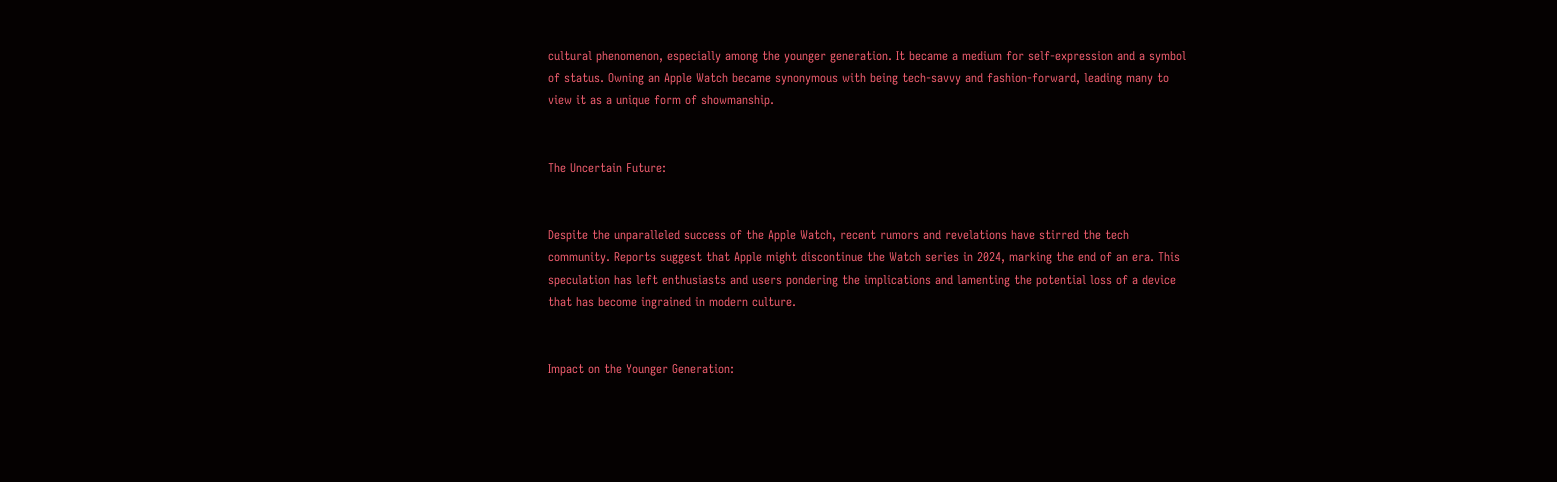cultural phenomenon, especially among the younger generation. It became a medium for self-expression and a symbol of status. Owning an Apple Watch became synonymous with being tech-savvy and fashion-forward, leading many to view it as a unique form of showmanship.


The Uncertain Future:


Despite the unparalleled success of the Apple Watch, recent rumors and revelations have stirred the tech community. Reports suggest that Apple might discontinue the Watch series in 2024, marking the end of an era. This speculation has left enthusiasts and users pondering the implications and lamenting the potential loss of a device that has become ingrained in modern culture.


Impact on the Younger Generation: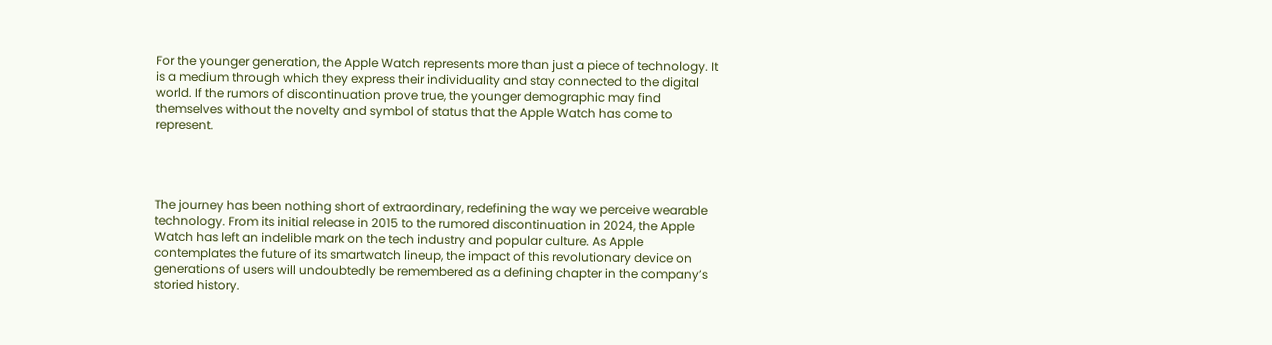For the younger generation, the Apple Watch represents more than just a piece of technology. It is a medium through which they express their individuality and stay connected to the digital world. If the rumors of discontinuation prove true, the younger demographic may find themselves without the novelty and symbol of status that the Apple Watch has come to represent.




The journey has been nothing short of extraordinary, redefining the way we perceive wearable technology. From its initial release in 2015 to the rumored discontinuation in 2024, the Apple Watch has left an indelible mark on the tech industry and popular culture. As Apple contemplates the future of its smartwatch lineup, the impact of this revolutionary device on generations of users will undoubtedly be remembered as a defining chapter in the company’s storied history.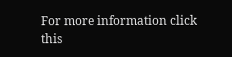For more information click this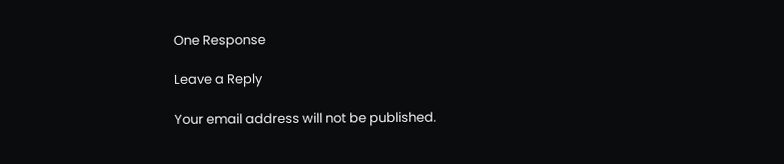One Response

Leave a Reply

Your email address will not be published.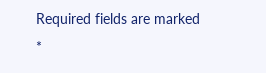Required fields are marked *